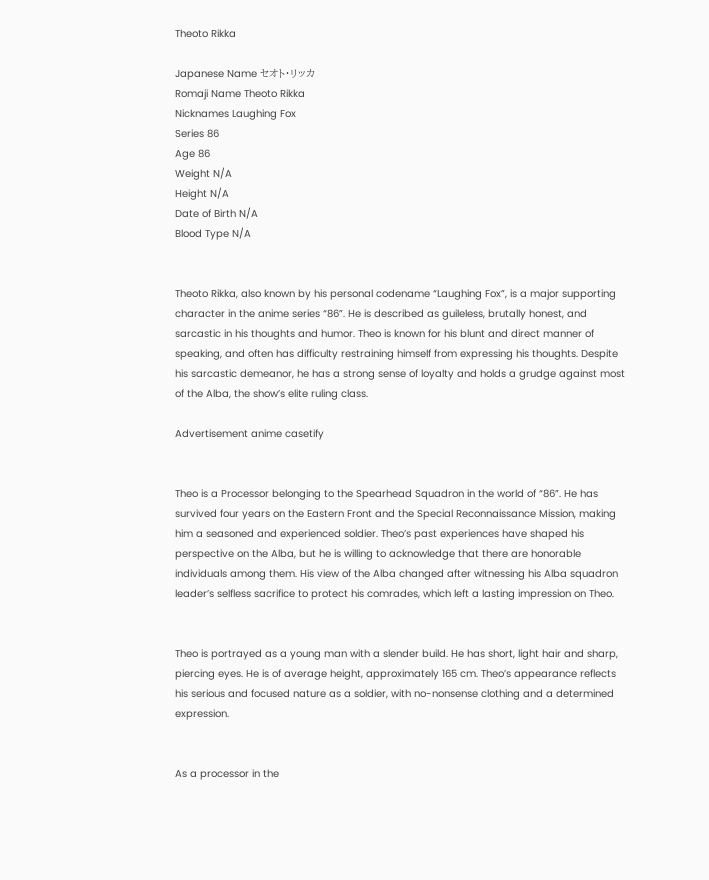Theoto Rikka

Japanese Name セオト・リッカ
Romaji Name Theoto Rikka
Nicknames Laughing Fox
Series 86
Age 86
Weight N/A
Height N/A
Date of Birth N/A
Blood Type N/A


Theoto Rikka, also known by his personal codename “Laughing Fox”, is a major supporting character in the anime series “86”. He is described as guileless, brutally honest, and sarcastic in his thoughts and humor. Theo is known for his blunt and direct manner of speaking, and often has difficulty restraining himself from expressing his thoughts. Despite his sarcastic demeanor, he has a strong sense of loyalty and holds a grudge against most of the Alba, the show’s elite ruling class.

Advertisement anime casetify


Theo is a Processor belonging to the Spearhead Squadron in the world of “86”. He has survived four years on the Eastern Front and the Special Reconnaissance Mission, making him a seasoned and experienced soldier. Theo’s past experiences have shaped his perspective on the Alba, but he is willing to acknowledge that there are honorable individuals among them. His view of the Alba changed after witnessing his Alba squadron leader’s selfless sacrifice to protect his comrades, which left a lasting impression on Theo.


Theo is portrayed as a young man with a slender build. He has short, light hair and sharp, piercing eyes. He is of average height, approximately 165 cm. Theo’s appearance reflects his serious and focused nature as a soldier, with no-nonsense clothing and a determined expression.


As a processor in the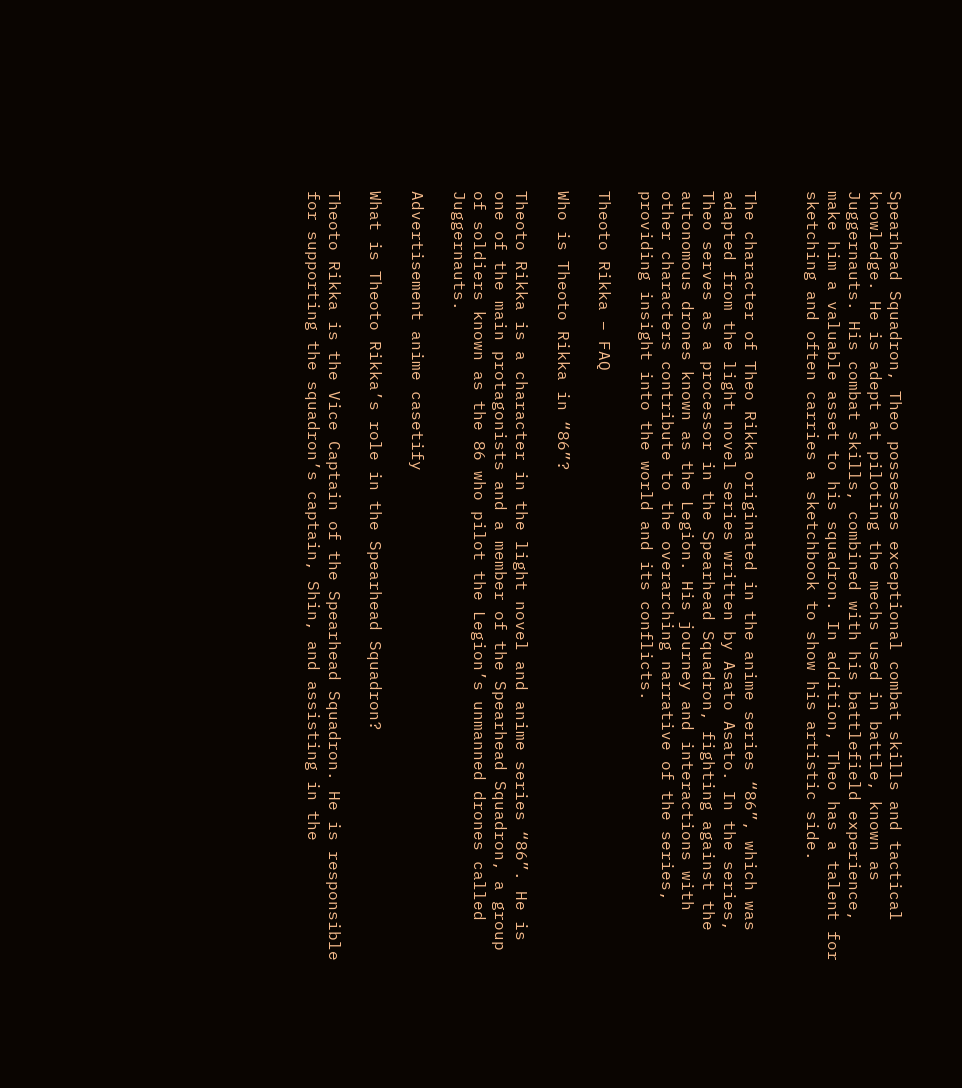Spearhead Squadron, Theo possesses exceptional combat skills and tactical knowledge. He is adept at piloting the mechs used in battle, known as Juggernauts. His combat skills, combined with his battlefield experience, make him a valuable asset to his squadron. In addition, Theo has a talent for sketching and often carries a sketchbook to show his artistic side.


The character of Theo Rikka originated in the anime series “86”, which was adapted from the light novel series written by Asato Asato. In the series, Theo serves as a processor in the Spearhead Squadron, fighting against the autonomous drones known as the Legion. His journey and interactions with other characters contribute to the overarching narrative of the series, providing insight into the world and its conflicts.

Theoto Rikka – FAQ

Who is Theoto Rikka in “86”?

Theoto Rikka is a character in the light novel and anime series “86”. He is one of the main protagonists and a member of the Spearhead Squadron, a group of soldiers known as the 86 who pilot the Legion’s unmanned drones called Juggernauts.

Advertisement anime casetify

What is Theoto Rikka’s role in the Spearhead Squadron?

Theoto Rikka is the Vice Captain of the Spearhead Squadron. He is responsible for supporting the squadron’s captain, Shin, and assisting in the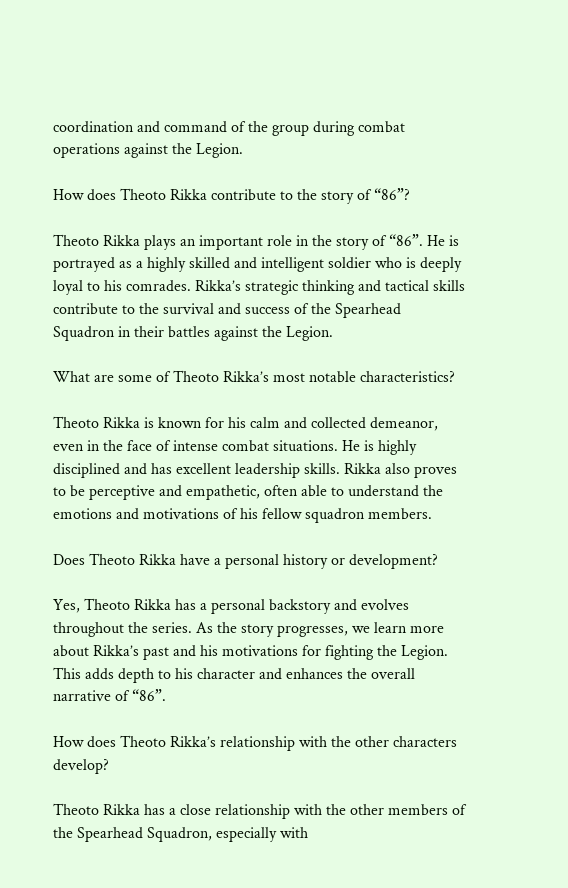coordination and command of the group during combat operations against the Legion.

How does Theoto Rikka contribute to the story of “86”?

Theoto Rikka plays an important role in the story of “86”. He is portrayed as a highly skilled and intelligent soldier who is deeply loyal to his comrades. Rikka’s strategic thinking and tactical skills contribute to the survival and success of the Spearhead Squadron in their battles against the Legion.

What are some of Theoto Rikka’s most notable characteristics?

Theoto Rikka is known for his calm and collected demeanor, even in the face of intense combat situations. He is highly disciplined and has excellent leadership skills. Rikka also proves to be perceptive and empathetic, often able to understand the emotions and motivations of his fellow squadron members.

Does Theoto Rikka have a personal history or development?

Yes, Theoto Rikka has a personal backstory and evolves throughout the series. As the story progresses, we learn more about Rikka’s past and his motivations for fighting the Legion. This adds depth to his character and enhances the overall narrative of “86”.

How does Theoto Rikka’s relationship with the other characters develop?

Theoto Rikka has a close relationship with the other members of the Spearhead Squadron, especially with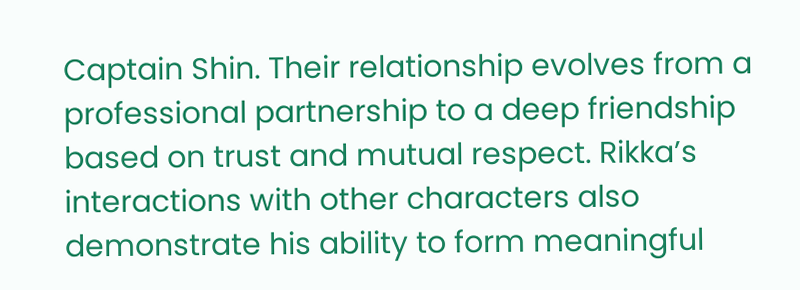Captain Shin. Their relationship evolves from a professional partnership to a deep friendship based on trust and mutual respect. Rikka’s interactions with other characters also demonstrate his ability to form meaningful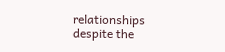relationships despite the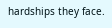hardships they face.